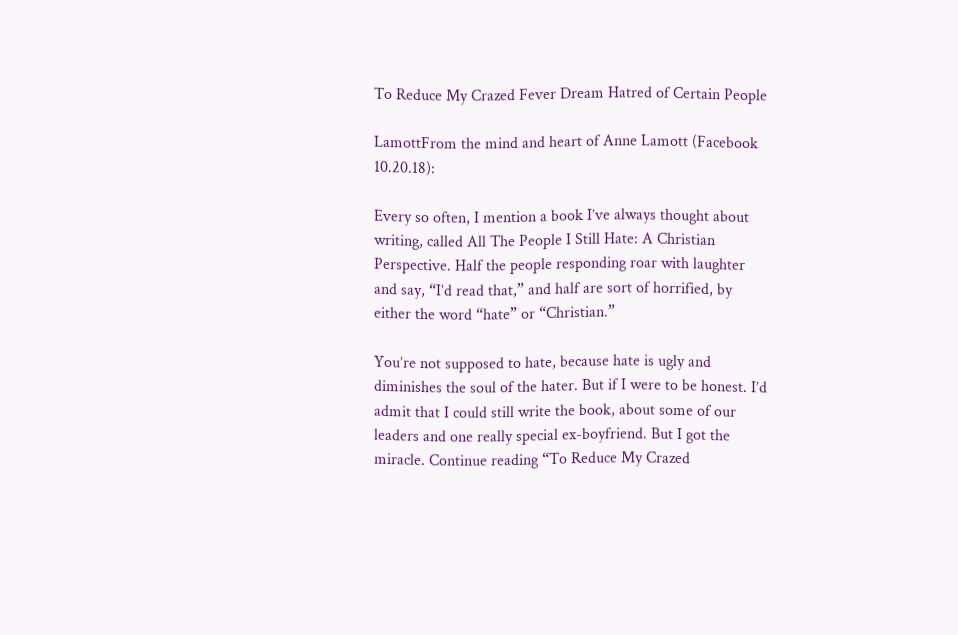To Reduce My Crazed Fever Dream Hatred of Certain People

LamottFrom the mind and heart of Anne Lamott (Facebook 10.20.18):

Every so often, I mention a book I’ve always thought about writing, called All The People I Still Hate: A Christian Perspective. Half the people responding roar with laughter and say, “I’d read that,” and half are sort of horrified, by either the word “hate” or “Christian.”

You’re not supposed to hate, because hate is ugly and diminishes the soul of the hater. But if I were to be honest. I’d admit that I could still write the book, about some of our leaders and one really special ex-boyfriend. But I got the miracle. Continue reading “To Reduce My Crazed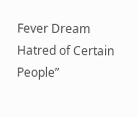Fever Dream Hatred of Certain People”